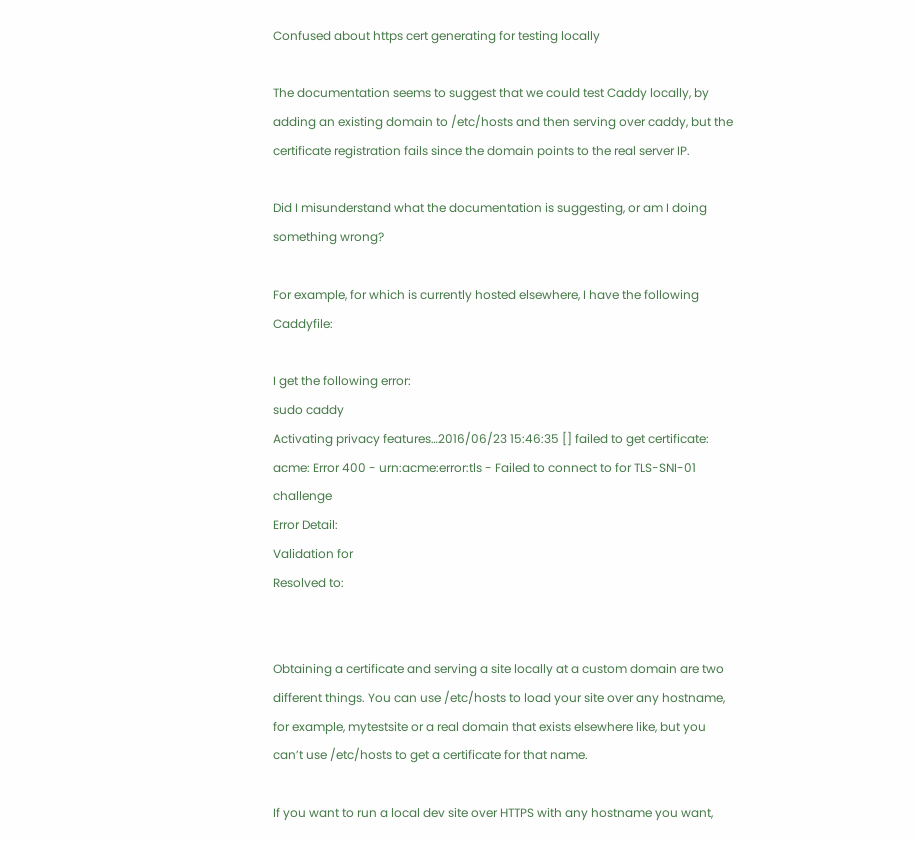Confused about https cert generating for testing locally

The documentation seems to suggest that we could test Caddy locally, by adding an existing domain to /etc/hosts and then serving over caddy, but the certificate registration fails since the domain points to the real server IP.

Did I misunderstand what the documentation is suggesting, or am I doing something wrong?

For example, for which is currently hosted elsewhere, I have the following Caddyfile:

I get the following error:
sudo caddy
Activating privacy features…2016/06/23 15:46:35 [] failed to get certificate: acme: Error 400 - urn:acme:error:tls - Failed to connect to for TLS-SNI-01 challenge
Error Detail:
Validation for
Resolved to:


Obtaining a certificate and serving a site locally at a custom domain are two different things. You can use /etc/hosts to load your site over any hostname, for example, mytestsite or a real domain that exists elsewhere like, but you can’t use /etc/hosts to get a certificate for that name.

If you want to run a local dev site over HTTPS with any hostname you want,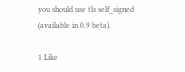you should use tls self_signed (available in 0.9 beta).

1 Like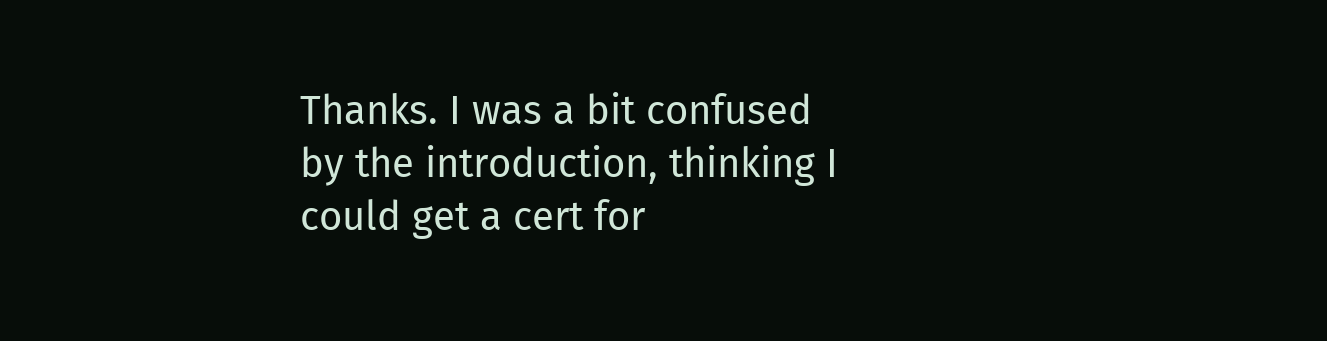Thanks. I was a bit confused by the introduction, thinking I could get a cert for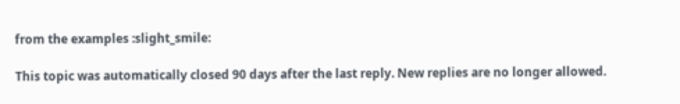from the examples :slight_smile:

This topic was automatically closed 90 days after the last reply. New replies are no longer allowed.